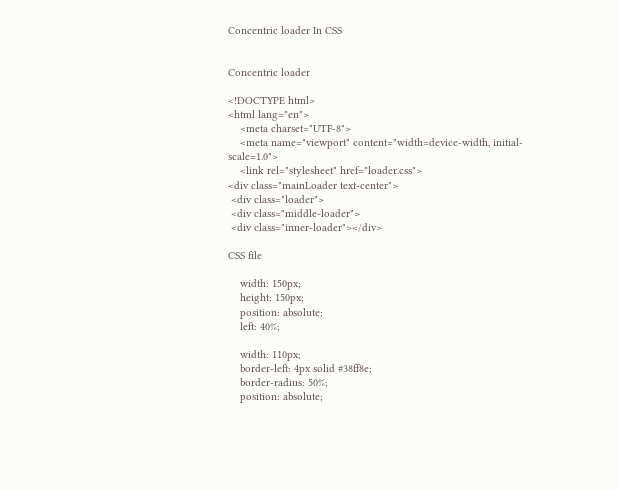Concentric loader In CSS


Concentric loader

<!DOCTYPE html>
<html lang="en">
    <meta charset="UTF-8">
    <meta name="viewport" content="width=device-width, initial-scale=1.0">
    <link rel="stylesheet" href="loader.css">
<div class="mainLoader text-center">
 <div class="loader">
 <div class="middle-loader">
 <div class="inner-loader"></div>

CSS file

    width: 150px;
    height: 150px;
    position: absolute;
    left: 40%;

    width: 110px;
    border-left: 4px solid #38ff8e;
    border-radius: 50%;
    position: absolute;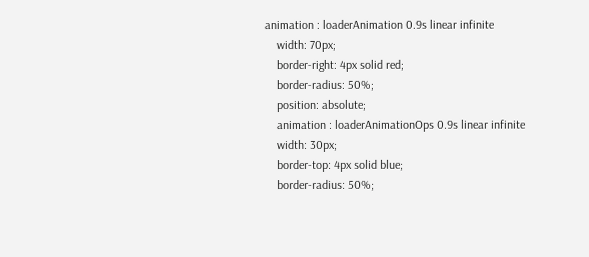animation : loaderAnimation 0.9s linear infinite
    width: 70px;
    border-right: 4px solid red;
    border-radius: 50%;
    position: absolute;
    animation : loaderAnimationOps 0.9s linear infinite
    width: 30px;
    border-top: 4px solid blue;
    border-radius: 50%;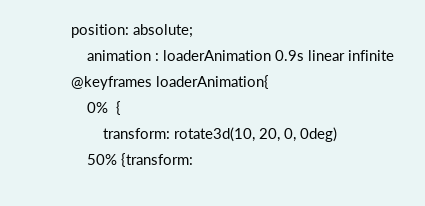position: absolute;
    animation : loaderAnimation 0.9s linear infinite
@keyframes loaderAnimation{
    0%  {
        transform: rotate3d(10, 20, 0, 0deg)
    50% {transform: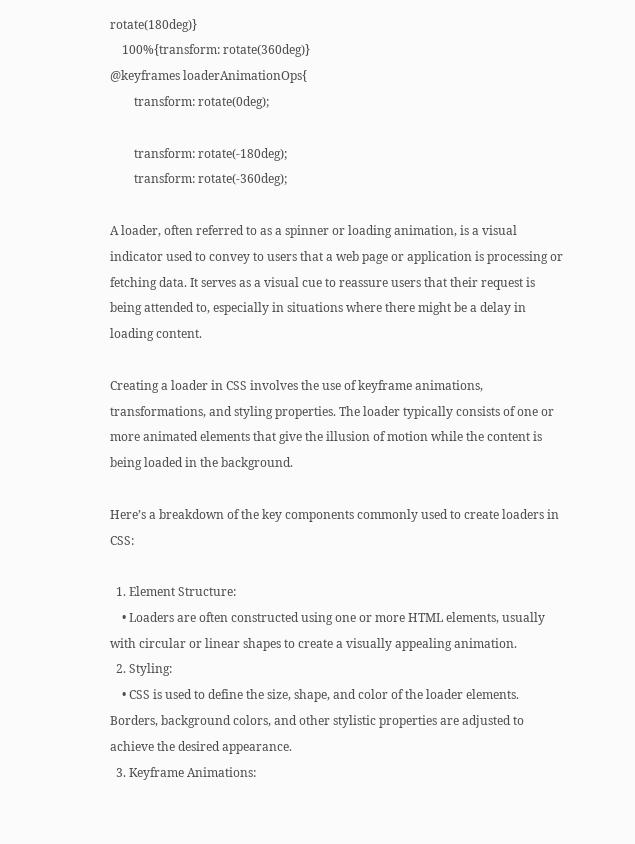rotate(180deg)}
    100%{transform: rotate(360deg)}
@keyframes loaderAnimationOps{
        transform: rotate(0deg);

        transform: rotate(-180deg);
        transform: rotate(-360deg);

A loader, often referred to as a spinner or loading animation, is a visual indicator used to convey to users that a web page or application is processing or fetching data. It serves as a visual cue to reassure users that their request is being attended to, especially in situations where there might be a delay in loading content.

Creating a loader in CSS involves the use of keyframe animations, transformations, and styling properties. The loader typically consists of one or more animated elements that give the illusion of motion while the content is being loaded in the background.

Here’s a breakdown of the key components commonly used to create loaders in CSS:

  1. Element Structure:
    • Loaders are often constructed using one or more HTML elements, usually with circular or linear shapes to create a visually appealing animation.
  2. Styling:
    • CSS is used to define the size, shape, and color of the loader elements. Borders, background colors, and other stylistic properties are adjusted to achieve the desired appearance.
  3. Keyframe Animations: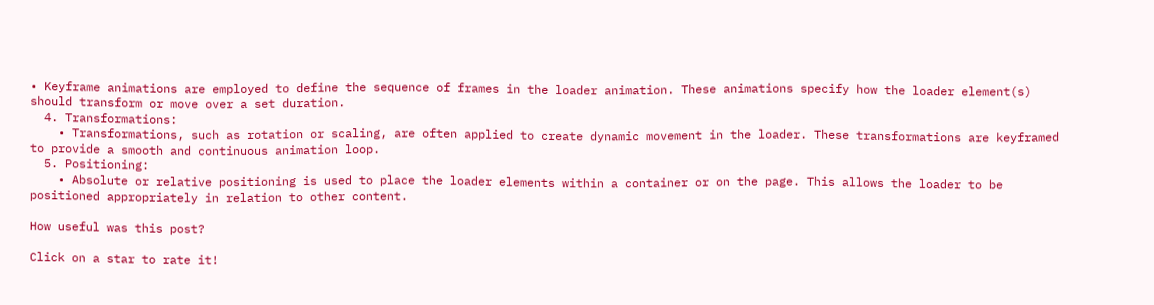• Keyframe animations are employed to define the sequence of frames in the loader animation. These animations specify how the loader element(s) should transform or move over a set duration.
  4. Transformations:
    • Transformations, such as rotation or scaling, are often applied to create dynamic movement in the loader. These transformations are keyframed to provide a smooth and continuous animation loop.
  5. Positioning:
    • Absolute or relative positioning is used to place the loader elements within a container or on the page. This allows the loader to be positioned appropriately in relation to other content.

How useful was this post?

Click on a star to rate it!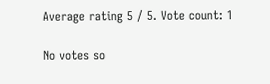Average rating 5 / 5. Vote count: 1

No votes so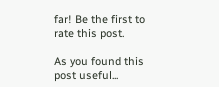far! Be the first to rate this post.

As you found this post useful...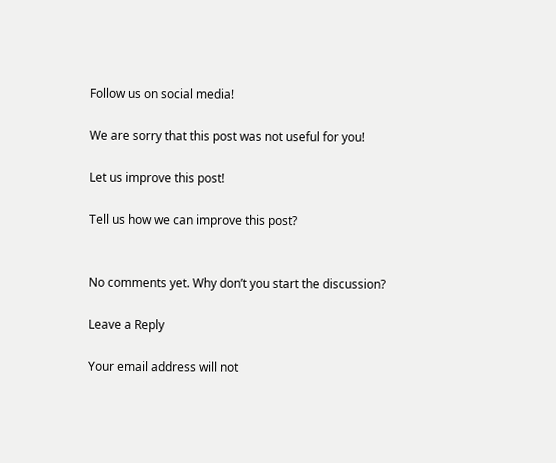Follow us on social media!

We are sorry that this post was not useful for you!

Let us improve this post!

Tell us how we can improve this post?


No comments yet. Why don’t you start the discussion?

Leave a Reply

Your email address will not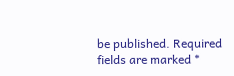be published. Required fields are marked *